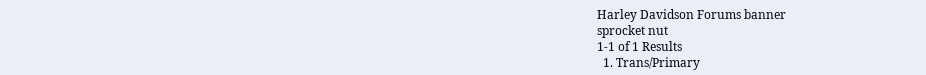Harley Davidson Forums banner
sprocket nut
1-1 of 1 Results
  1. Trans/Primary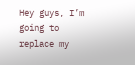Hey guys, I’m going to replace my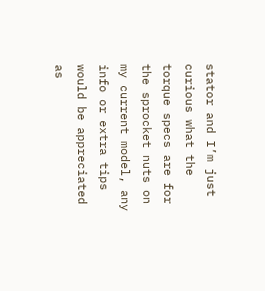stator and I’m just curious what the torque specs are for the sprocket nuts on my current model, any info or extra tips would be appreciated as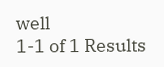well
1-1 of 1 Results